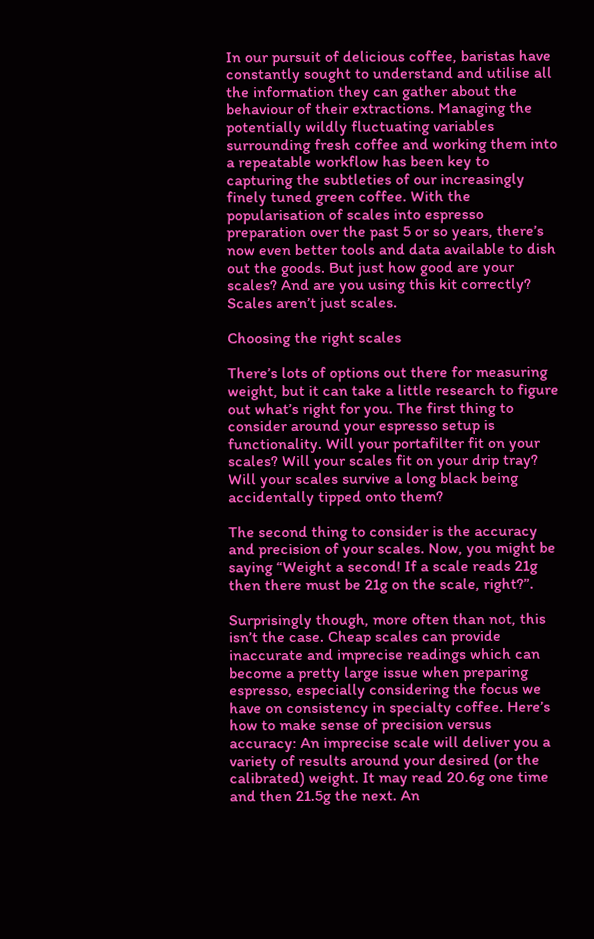In our pursuit of delicious coffee, baristas have constantly sought to understand and utilise all the information they can gather about the behaviour of their extractions. Managing the potentially wildly fluctuating variables surrounding fresh coffee and working them into a repeatable workflow has been key to capturing the subtleties of our increasingly finely tuned green coffee. With the popularisation of scales into espresso preparation over the past 5 or so years, there’s now even better tools and data available to dish out the goods. But just how good are your scales? And are you using this kit correctly? Scales aren’t just scales.

Choosing the right scales

There’s lots of options out there for measuring weight, but it can take a little research to figure out what’s right for you. The first thing to consider around your espresso setup is functionality. Will your portafilter fit on your scales? Will your scales fit on your drip tray? Will your scales survive a long black being accidentally tipped onto them?

The second thing to consider is the accuracy and precision of your scales. Now, you might be saying “Weight a second! If a scale reads 21g then there must be 21g on the scale, right?”.

Surprisingly though, more often than not, this isn’t the case. Cheap scales can provide inaccurate and imprecise readings which can become a pretty large issue when preparing espresso, especially considering the focus we have on consistency in specialty coffee. Here’s how to make sense of precision versus accuracy: An imprecise scale will deliver you a variety of results around your desired (or the calibrated) weight. It may read 20.6g one time and then 21.5g the next. An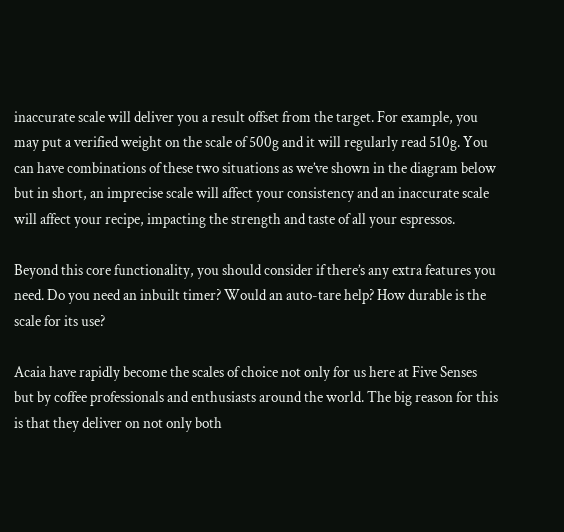inaccurate scale will deliver you a result offset from the target. For example, you may put a verified weight on the scale of 500g and it will regularly read 510g. You can have combinations of these two situations as we’ve shown in the diagram below but in short, an imprecise scale will affect your consistency and an inaccurate scale will affect your recipe, impacting the strength and taste of all your espressos.

Beyond this core functionality, you should consider if there’s any extra features you need. Do you need an inbuilt timer? Would an auto-tare help? How durable is the scale for its use?

Acaia have rapidly become the scales of choice not only for us here at Five Senses but by coffee professionals and enthusiasts around the world. The big reason for this is that they deliver on not only both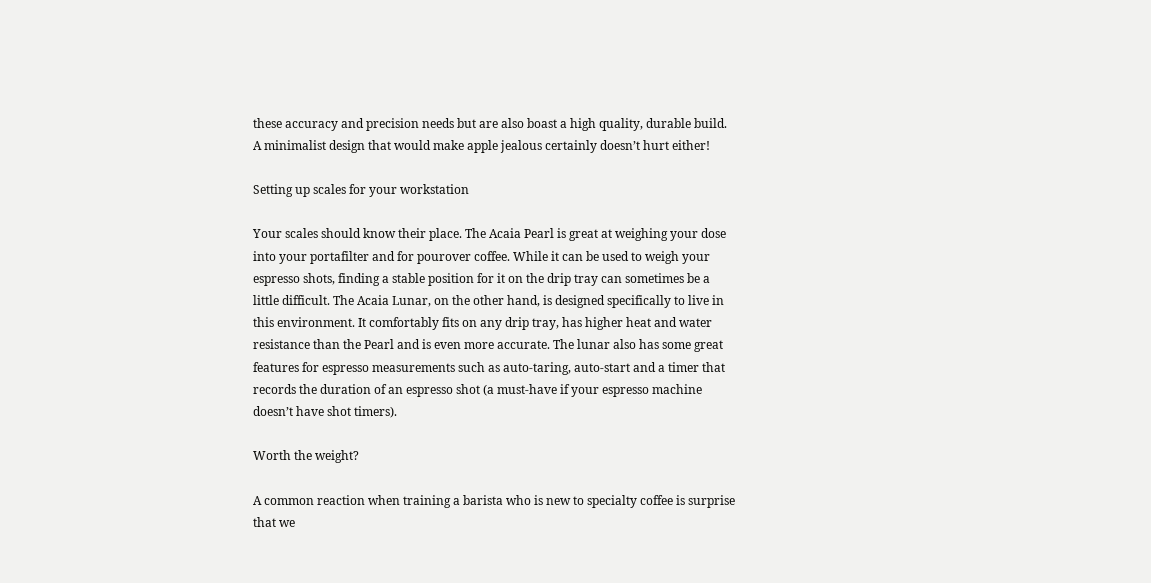these accuracy and precision needs but are also boast a high quality, durable build. A minimalist design that would make apple jealous certainly doesn’t hurt either!

Setting up scales for your workstation

Your scales should know their place. The Acaia Pearl is great at weighing your dose into your portafilter and for pourover coffee. While it can be used to weigh your espresso shots, finding a stable position for it on the drip tray can sometimes be a little difficult. The Acaia Lunar, on the other hand, is designed specifically to live in this environment. It comfortably fits on any drip tray, has higher heat and water resistance than the Pearl and is even more accurate. The lunar also has some great features for espresso measurements such as auto-taring, auto-start and a timer that records the duration of an espresso shot (a must-have if your espresso machine doesn’t have shot timers).

Worth the weight?

A common reaction when training a barista who is new to specialty coffee is surprise that we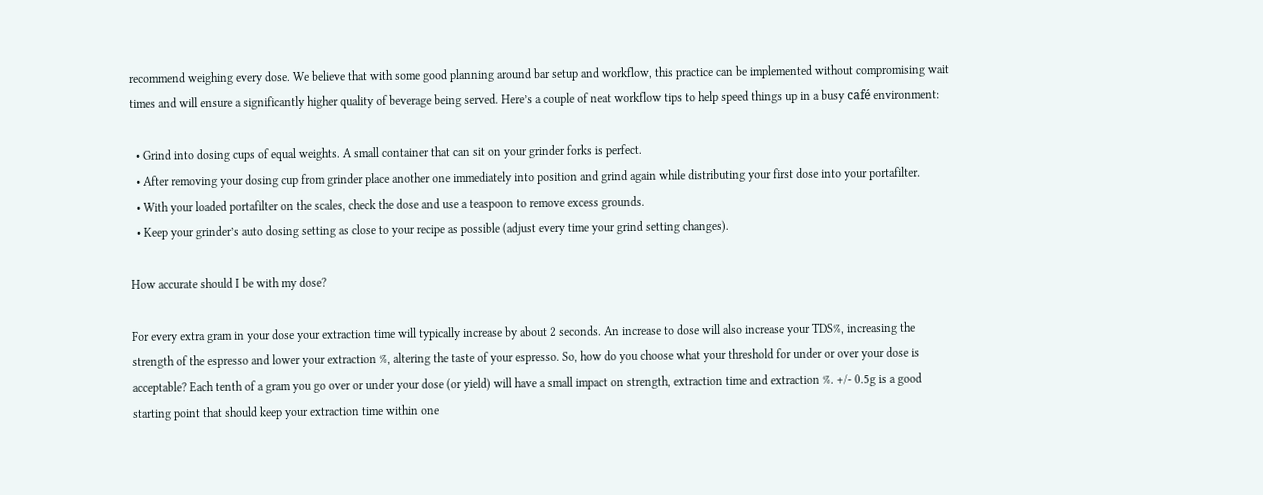recommend weighing every dose. We believe that with some good planning around bar setup and workflow, this practice can be implemented without compromising wait times and will ensure a significantly higher quality of beverage being served. Here’s a couple of neat workflow tips to help speed things up in a busy café environment:

  • Grind into dosing cups of equal weights. A small container that can sit on your grinder forks is perfect.
  • After removing your dosing cup from grinder place another one immediately into position and grind again while distributing your first dose into your portafilter.
  • With your loaded portafilter on the scales, check the dose and use a teaspoon to remove excess grounds.
  • Keep your grinder’s auto dosing setting as close to your recipe as possible (adjust every time your grind setting changes).

How accurate should I be with my dose?

For every extra gram in your dose your extraction time will typically increase by about 2 seconds. An increase to dose will also increase your TDS%, increasing the strength of the espresso and lower your extraction %, altering the taste of your espresso. So, how do you choose what your threshold for under or over your dose is acceptable? Each tenth of a gram you go over or under your dose (or yield) will have a small impact on strength, extraction time and extraction %. +/- 0.5g is a good starting point that should keep your extraction time within one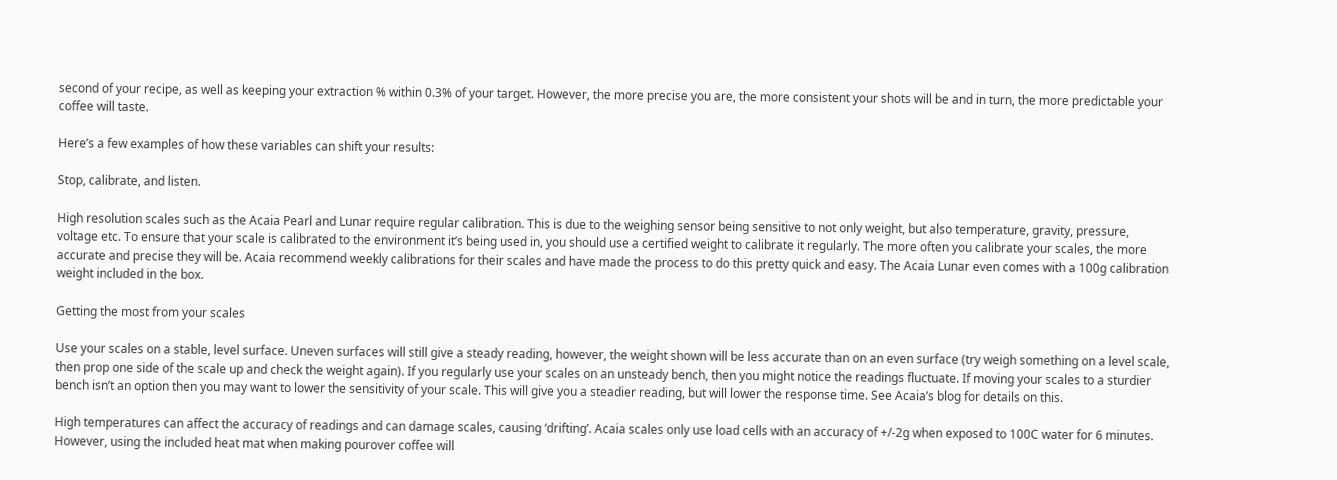second of your recipe, as well as keeping your extraction % within 0.3% of your target. However, the more precise you are, the more consistent your shots will be and in turn, the more predictable your coffee will taste.

Here’s a few examples of how these variables can shift your results:

Stop, calibrate, and listen.

High resolution scales such as the Acaia Pearl and Lunar require regular calibration. This is due to the weighing sensor being sensitive to not only weight, but also temperature, gravity, pressure, voltage etc. To ensure that your scale is calibrated to the environment it’s being used in, you should use a certified weight to calibrate it regularly. The more often you calibrate your scales, the more accurate and precise they will be. Acaia recommend weekly calibrations for their scales and have made the process to do this pretty quick and easy. The Acaia Lunar even comes with a 100g calibration weight included in the box.

Getting the most from your scales

Use your scales on a stable, level surface. Uneven surfaces will still give a steady reading, however, the weight shown will be less accurate than on an even surface (try weigh something on a level scale, then prop one side of the scale up and check the weight again). If you regularly use your scales on an unsteady bench, then you might notice the readings fluctuate. If moving your scales to a sturdier bench isn’t an option then you may want to lower the sensitivity of your scale. This will give you a steadier reading, but will lower the response time. See Acaia’s blog for details on this.

High temperatures can affect the accuracy of readings and can damage scales, causing ‘drifting’. Acaia scales only use load cells with an accuracy of +/-2g when exposed to 100C water for 6 minutes. However, using the included heat mat when making pourover coffee will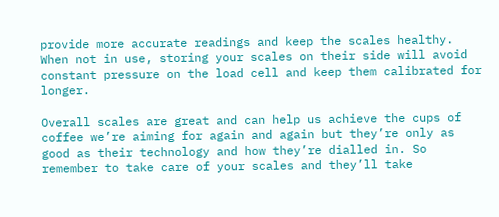provide more accurate readings and keep the scales healthy. When not in use, storing your scales on their side will avoid constant pressure on the load cell and keep them calibrated for longer.

Overall scales are great and can help us achieve the cups of coffee we’re aiming for again and again but they’re only as good as their technology and how they’re dialled in. So remember to take care of your scales and they’ll take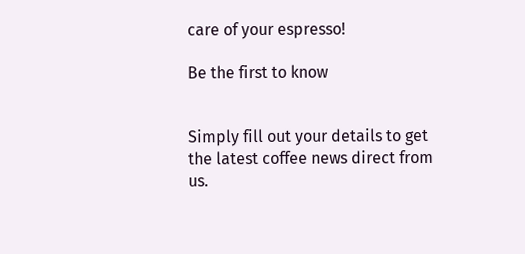care of your espresso!

Be the first to know


Simply fill out your details to get the latest coffee news direct from us.